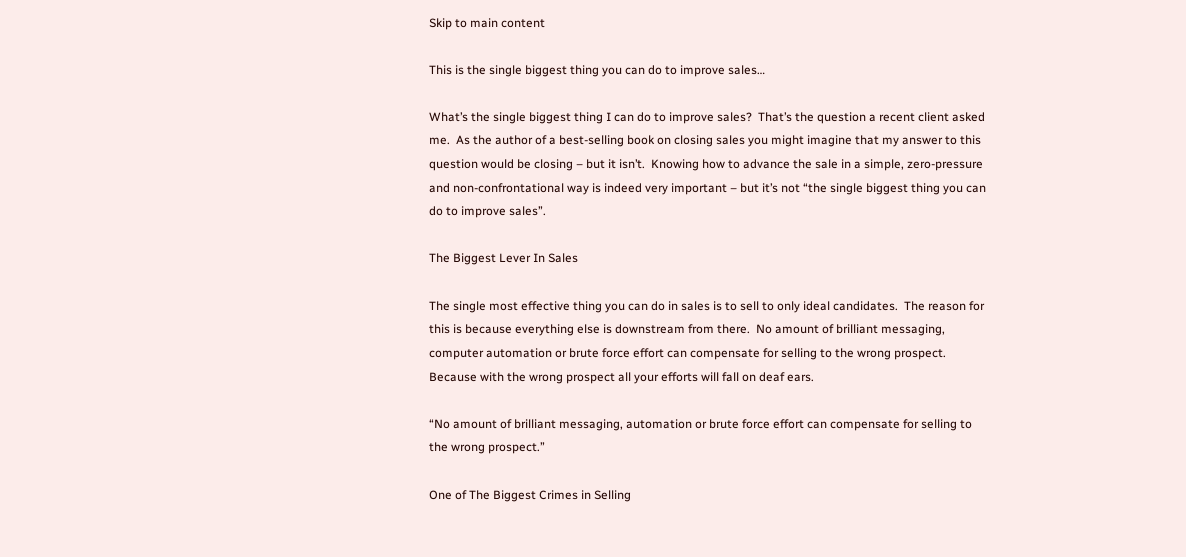Skip to main content

This is the single biggest thing you can do to improve sales…

What’s the single biggest thing I can do to improve sales?  That’s the question a recent client asked me.  As the author of a best-selling book on closing sales you might imagine that my answer to this question would be closing – but it isn’t.  Knowing how to advance the sale in a simple, zero-pressure and non-confrontational way is indeed very important – but it’s not “the single biggest thing you can do to improve sales”.

The Biggest Lever In Sales

The single most effective thing you can do in sales is to sell to only ideal candidates.  The reason for this is because everything else is downstream from there.  No amount of brilliant messaging, computer automation or brute force effort can compensate for selling to the wrong prospect.  Because with the wrong prospect all your efforts will fall on deaf ears.

“No amount of brilliant messaging, automation or brute force effort can compensate for selling to the wrong prospect.”

One of The Biggest Crimes in Selling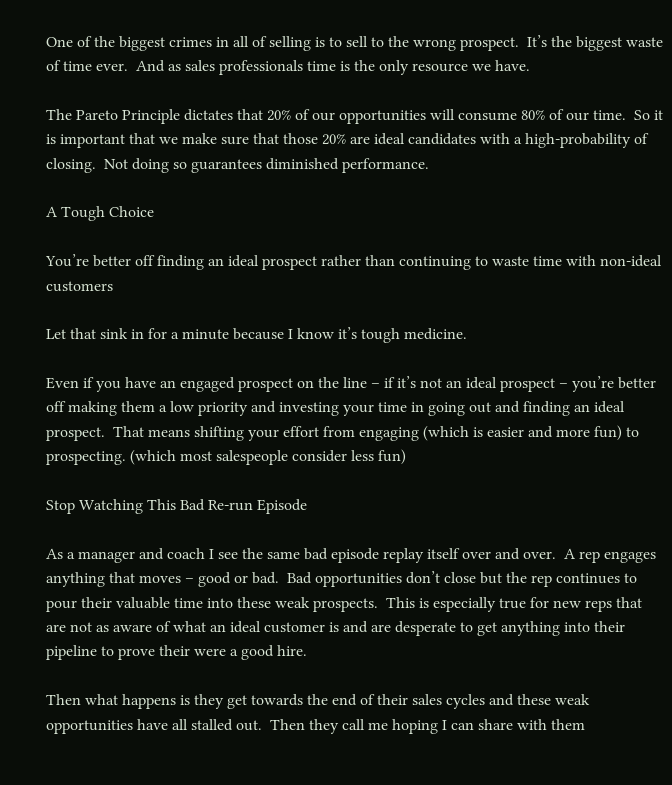One of the biggest crimes in all of selling is to sell to the wrong prospect.  It’s the biggest waste of time ever.  And as sales professionals time is the only resource we have.

The Pareto Principle dictates that 20% of our opportunities will consume 80% of our time.  So it is important that we make sure that those 20% are ideal candidates with a high-probability of closing.  Not doing so guarantees diminished performance.

A Tough Choice

You’re better off finding an ideal prospect rather than continuing to waste time with non-ideal customers

Let that sink in for a minute because I know it’s tough medicine.

Even if you have an engaged prospect on the line – if it’s not an ideal prospect – you’re better off making them a low priority and investing your time in going out and finding an ideal prospect.  That means shifting your effort from engaging (which is easier and more fun) to prospecting. (which most salespeople consider less fun)

Stop Watching This Bad Re-run Episode

As a manager and coach I see the same bad episode replay itself over and over.  A rep engages anything that moves – good or bad.  Bad opportunities don’t close but the rep continues to pour their valuable time into these weak prospects.  This is especially true for new reps that are not as aware of what an ideal customer is and are desperate to get anything into their pipeline to prove their were a good hire.

Then what happens is they get towards the end of their sales cycles and these weak opportunities have all stalled out.  Then they call me hoping I can share with them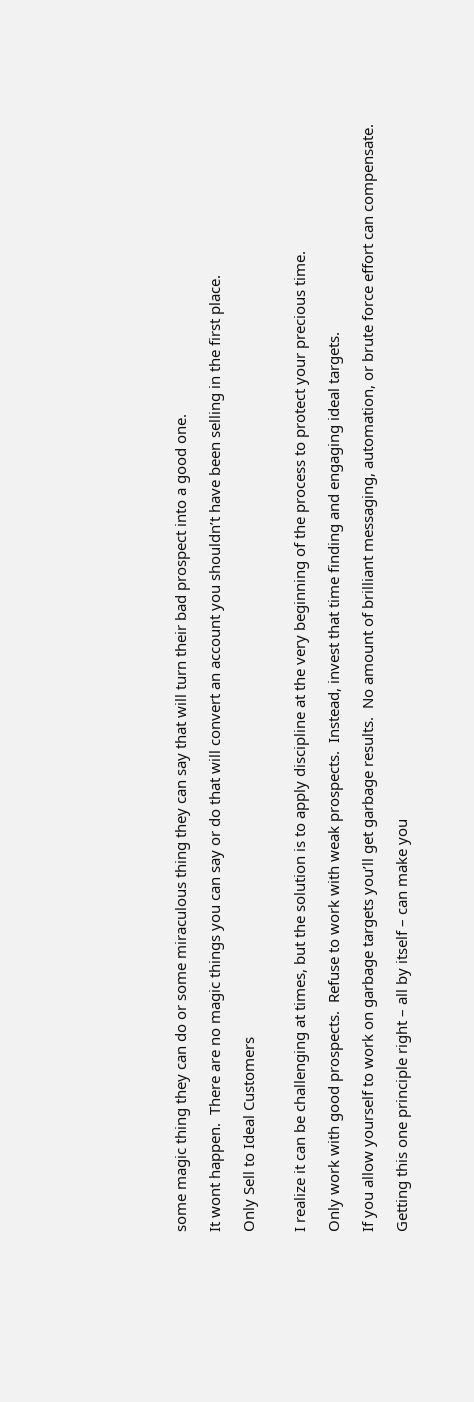some magic thing they can do or some miraculous thing they can say that will turn their bad prospect into a good one.

It wont happen.  There are no magic things you can say or do that will convert an account you shouldn’t have been selling in the first place.

Only Sell to Ideal Customers


I realize it can be challenging at times, but the solution is to apply discipline at the very beginning of the process to protect your precious time.

Only work with good prospects.  Refuse to work with weak prospects.  Instead, invest that time finding and engaging ideal targets.

If you allow yourself to work on garbage targets you’ll get garbage results.  No amount of brilliant messaging, automation, or brute force effort can compensate.

Getting this one principle right – all by itself – can make you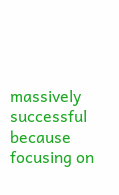massively successful because focusing on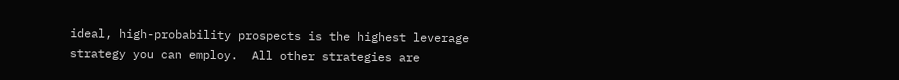ideal, high-probability prospects is the highest leverage strategy you can employ.  All other strategies are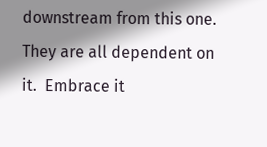downstream from this one.  They are all dependent on it.  Embrace it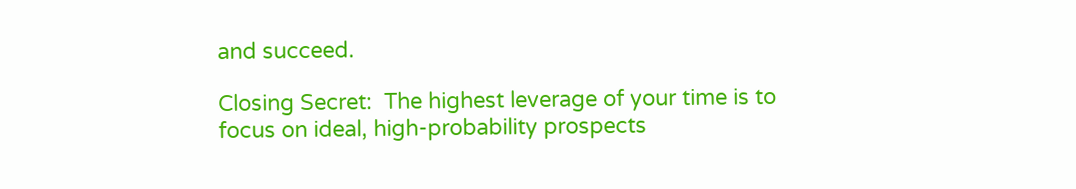and succeed.

Closing Secret:  The highest leverage of your time is to focus on ideal, high-probability prospects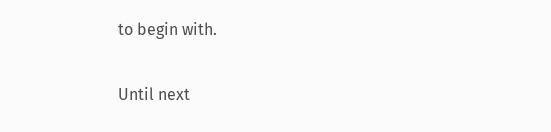to begin with.

Until next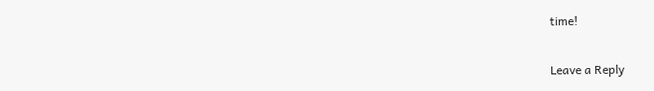time!


Leave a Reply